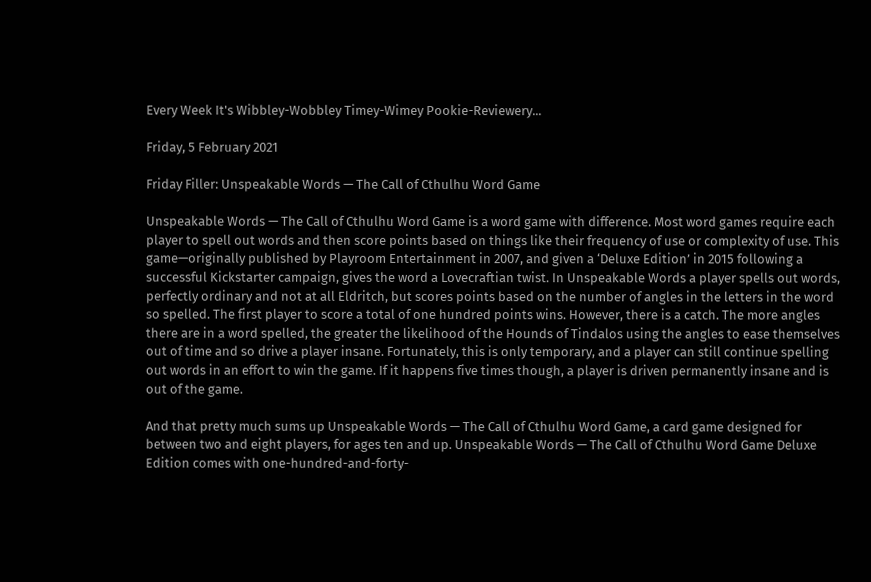Every Week It's Wibbley-Wobbley Timey-Wimey Pookie-Reviewery...

Friday, 5 February 2021

Friday Filler: Unspeakable Words — The Call of Cthulhu Word Game

Unspeakable Words — The Call of Cthulhu Word Game is a word game with difference. Most word games require each player to spell out words and then score points based on things like their frequency of use or complexity of use. This game—originally published by Playroom Entertainment in 2007, and given a ‘Deluxe Edition’ in 2015 following a successful Kickstarter campaign, gives the word a Lovecraftian twist. In Unspeakable Words a player spells out words, perfectly ordinary and not at all Eldritch, but scores points based on the number of angles in the letters in the word so spelled. The first player to score a total of one hundred points wins. However, there is a catch. The more angles there are in a word spelled, the greater the likelihood of the Hounds of Tindalos using the angles to ease themselves out of time and so drive a player insane. Fortunately, this is only temporary, and a player can still continue spelling out words in an effort to win the game. If it happens five times though, a player is driven permanently insane and is out of the game.

And that pretty much sums up Unspeakable Words — The Call of Cthulhu Word Game, a card game designed for between two and eight players, for ages ten and up. Unspeakable Words — The Call of Cthulhu Word Game Deluxe Edition comes with one-hundred-and-forty-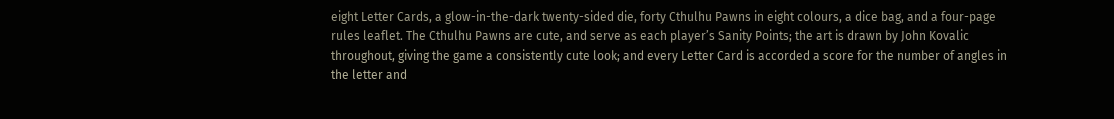eight Letter Cards, a glow-in-the-dark twenty-sided die, forty Cthulhu Pawns in eight colours, a dice bag, and a four-page rules leaflet. The Cthulhu Pawns are cute, and serve as each player’s Sanity Points; the art is drawn by John Kovalic throughout, giving the game a consistently cute look; and every Letter Card is accorded a score for the number of angles in the letter and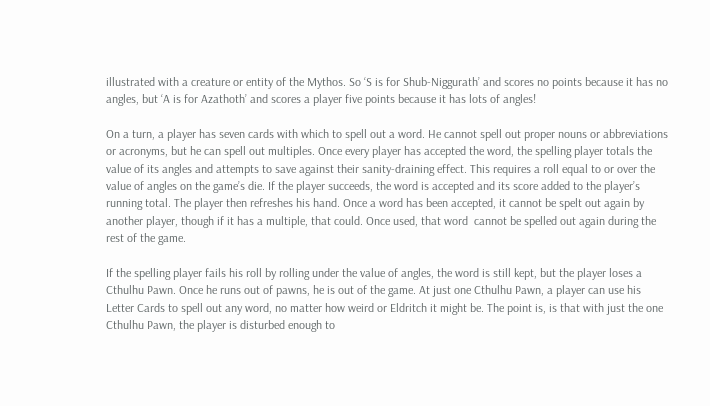illustrated with a creature or entity of the Mythos. So ‘S is for Shub-Niggurath’ and scores no points because it has no angles, but ‘A is for Azathoth’ and scores a player five points because it has lots of angles!

On a turn, a player has seven cards with which to spell out a word. He cannot spell out proper nouns or abbreviations or acronyms, but he can spell out multiples. Once every player has accepted the word, the spelling player totals the value of its angles and attempts to save against their sanity-draining effect. This requires a roll equal to or over the value of angles on the game’s die. If the player succeeds, the word is accepted and its score added to the player’s running total. The player then refreshes his hand. Once a word has been accepted, it cannot be spelt out again by another player, though if it has a multiple, that could. Once used, that word  cannot be spelled out again during the rest of the game.

If the spelling player fails his roll by rolling under the value of angles, the word is still kept, but the player loses a Cthulhu Pawn. Once he runs out of pawns, he is out of the game. At just one Cthulhu Pawn, a player can use his Letter Cards to spell out any word, no matter how weird or Eldritch it might be. The point is, is that with just the one Cthulhu Pawn, the player is disturbed enough to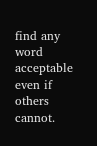find any word acceptable even if others cannot.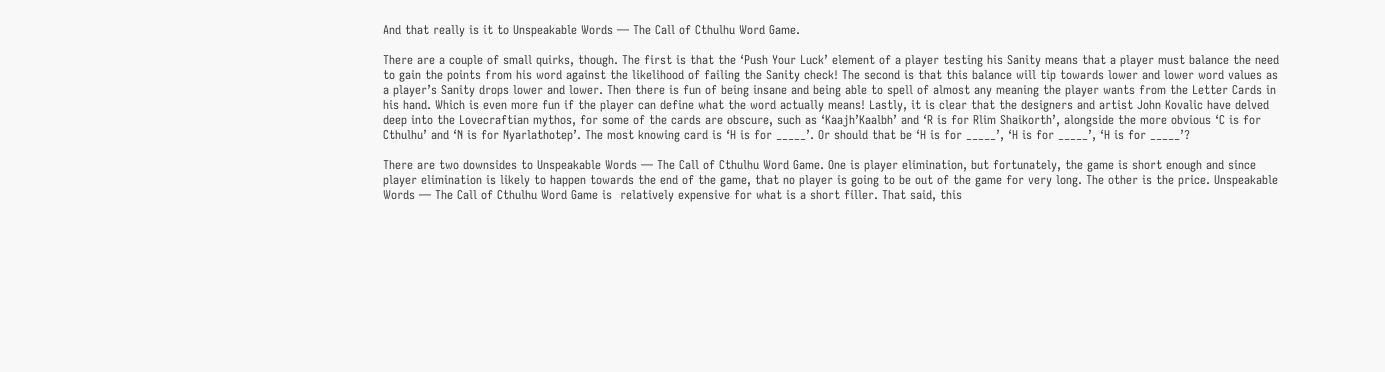And that really is it to Unspeakable Words — The Call of Cthulhu Word Game.

There are a couple of small quirks, though. The first is that the ‘Push Your Luck’ element of a player testing his Sanity means that a player must balance the need to gain the points from his word against the likelihood of failing the Sanity check! The second is that this balance will tip towards lower and lower word values as a player’s Sanity drops lower and lower. Then there is fun of being insane and being able to spell of almost any meaning the player wants from the Letter Cards in his hand. Which is even more fun if the player can define what the word actually means! Lastly, it is clear that the designers and artist John Kovalic have delved deep into the Lovecraftian mythos, for some of the cards are obscure, such as ‘Kaajh’Kaalbh’ and ‘R is for Rlim Shaikorth’, alongside the more obvious ‘C is for Cthulhu’ and ‘N is for Nyarlathotep’. The most knowing card is ‘H is for _____’. Or should that be ‘H is for _____’, ‘H is for _____’, ‘H is for _____’?

There are two downsides to Unspeakable Words — The Call of Cthulhu Word Game. One is player elimination, but fortunately, the game is short enough and since player elimination is likely to happen towards the end of the game, that no player is going to be out of the game for very long. The other is the price. Unspeakable Words — The Call of Cthulhu Word Game is  relatively expensive for what is a short filler. That said, this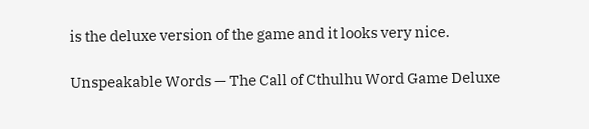is the deluxe version of the game and it looks very nice.

Unspeakable Words — The Call of Cthulhu Word Game Deluxe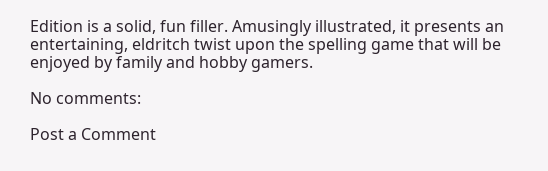Edition is a solid, fun filler. Amusingly illustrated, it presents an entertaining, eldritch twist upon the spelling game that will be enjoyed by family and hobby gamers.

No comments:

Post a Comment